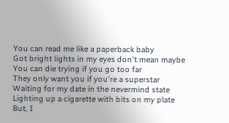You can read me like a paperback baby
Got bright lights in my eyes don't mean maybe
You can die trying if you go too far
They only want you if you're a superstar
Waiting for my date in the nevermind state
Lighting up a cigarette with bits on my plate
But, I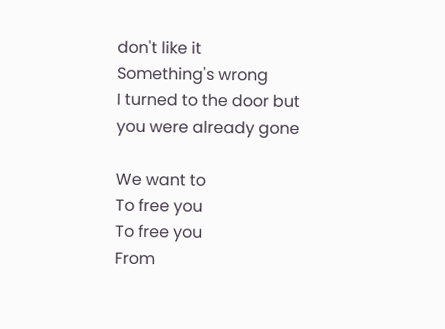don't like it
Something's wrong
I turned to the door but you were already gone

We want to
To free you
To free you
From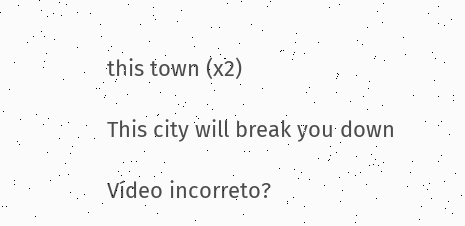this town (x2)

This city will break you down

Vídeo incorreto?